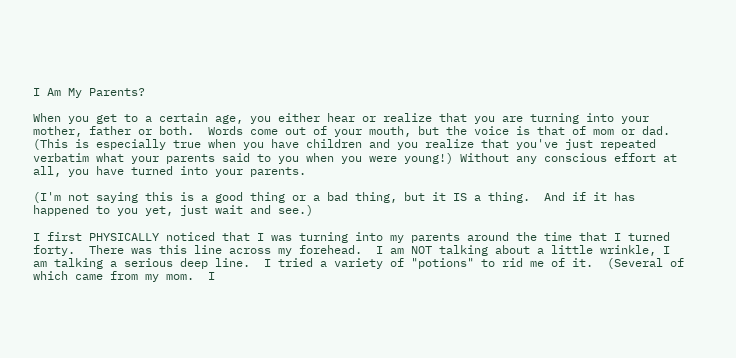I Am My Parents?

When you get to a certain age, you either hear or realize that you are turning into your mother, father or both.  Words come out of your mouth, but the voice is that of mom or dad.  (This is especially true when you have children and you realize that you've just repeated verbatim what your parents said to you when you were young!) Without any conscious effort at all, you have turned into your parents.

(I'm not saying this is a good thing or a bad thing, but it IS a thing.  And if it has happened to you yet, just wait and see.)

I first PHYSICALLY noticed that I was turning into my parents around the time that I turned forty.  There was this line across my forehead.  I am NOT talking about a little wrinkle, I am talking a serious deep line.  I tried a variety of "potions" to rid me of it.  (Several of which came from my mom.  I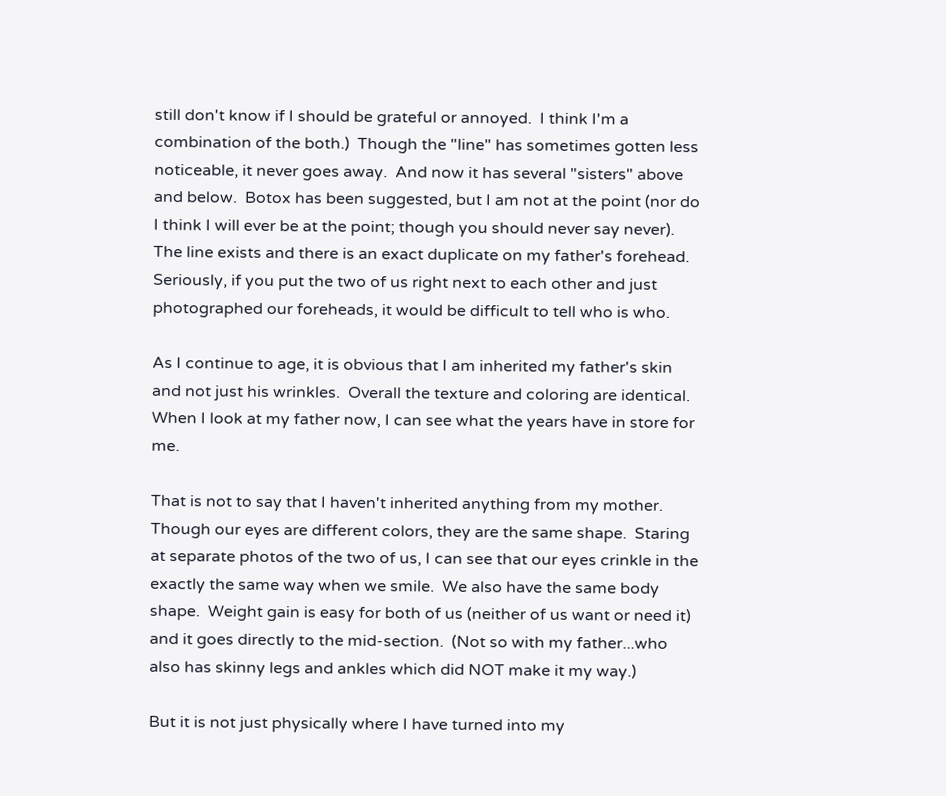still don't know if I should be grateful or annoyed.  I think I'm a combination of the both.)  Though the "line" has sometimes gotten less noticeable, it never goes away.  And now it has several "sisters" above and below.  Botox has been suggested, but I am not at the point (nor do I think I will ever be at the point; though you should never say never).  The line exists and there is an exact duplicate on my father's forehead.  Seriously, if you put the two of us right next to each other and just photographed our foreheads, it would be difficult to tell who is who.

As I continue to age, it is obvious that I am inherited my father's skin and not just his wrinkles.  Overall the texture and coloring are identical.  When I look at my father now, I can see what the years have in store for me.

That is not to say that I haven't inherited anything from my mother.  Though our eyes are different colors, they are the same shape.  Staring at separate photos of the two of us, I can see that our eyes crinkle in the exactly the same way when we smile.  We also have the same body shape.  Weight gain is easy for both of us (neither of us want or need it) and it goes directly to the mid-section.  (Not so with my father...who also has skinny legs and ankles which did NOT make it my way.)

But it is not just physically where I have turned into my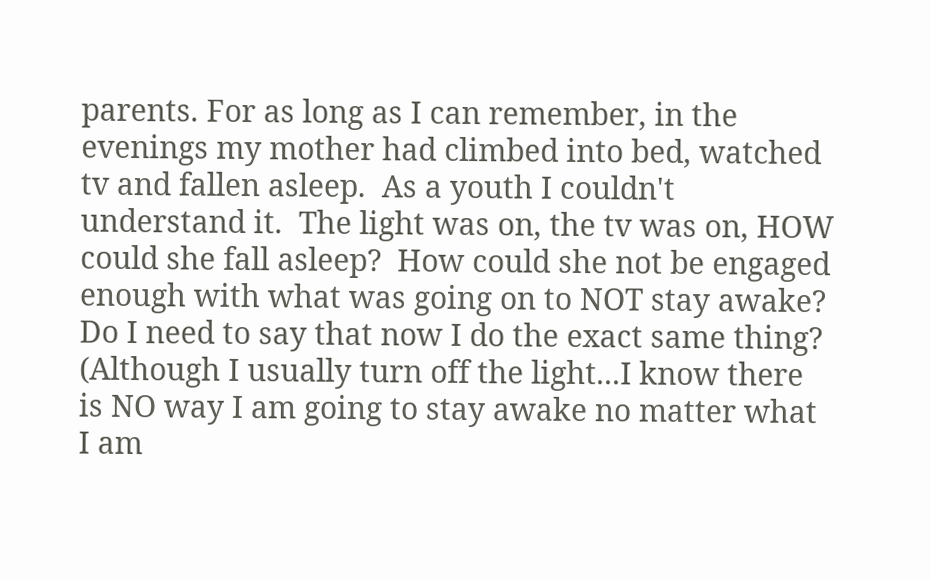parents. For as long as I can remember, in the evenings my mother had climbed into bed, watched tv and fallen asleep.  As a youth I couldn't understand it.  The light was on, the tv was on, HOW could she fall asleep?  How could she not be engaged enough with what was going on to NOT stay awake?  Do I need to say that now I do the exact same thing?  (Although I usually turn off the light...I know there is NO way I am going to stay awake no matter what I am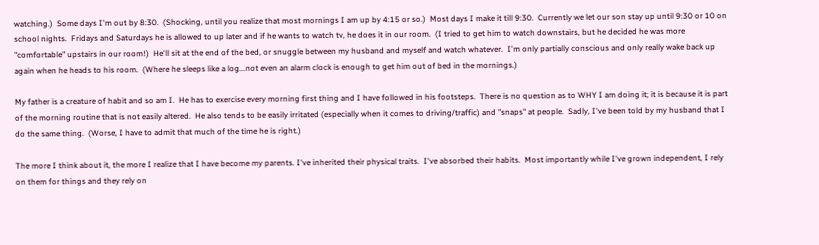watching.)  Some days I'm out by 8:30.  (Shocking, until you realize that most mornings I am up by 4:15 or so.)  Most days I make it till 9:30.  Currently we let our son stay up until 9:30 or 10 on school nights.  Fridays and Saturdays he is allowed to up later and if he wants to watch tv, he does it in our room.  (I tried to get him to watch downstairs, but he decided he was more "comfortable" upstairs in our room!)  He'll sit at the end of the bed, or snuggle between my husband and myself and watch whatever.  I'm only partially conscious and only really wake back up again when he heads to his room.  (Where he sleeps like a log...not even an alarm clock is enough to get him out of bed in the mornings.)

My father is a creature of habit and so am I.  He has to exercise every morning first thing and I have followed in his footsteps.  There is no question as to WHY I am doing it; it is because it is part of the morning routine that is not easily altered.  He also tends to be easily irritated (especially when it comes to driving/traffic) and "snaps" at people.  Sadly, I've been told by my husband that I do the same thing.  (Worse, I have to admit that much of the time he is right.)

The more I think about it, the more I realize that I have become my parents. I've inherited their physical traits.  I've absorbed their habits.  Most importantly while I've grown independent, I rely on them for things and they rely on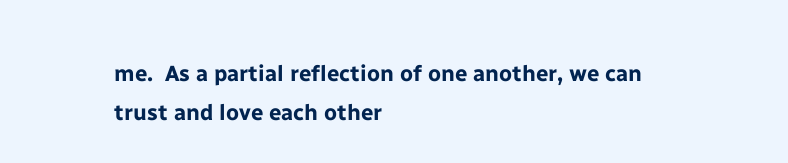me.  As a partial reflection of one another, we can trust and love each other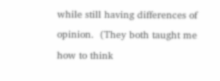while still having differences of opinion.  (They both taught me how to think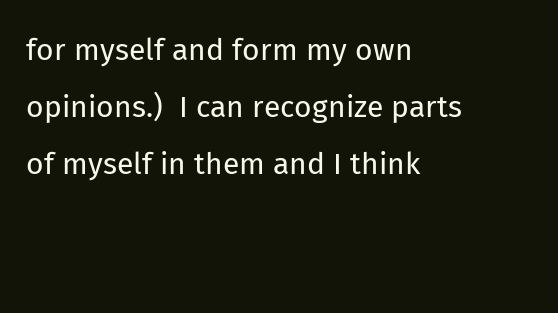for myself and form my own opinions.)  I can recognize parts of myself in them and I think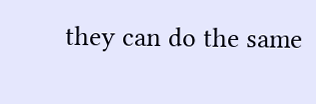they can do the same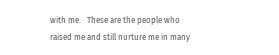with me.   These are the people who raised me and still nurture me in many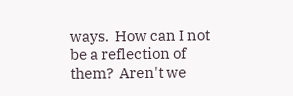ways.  How can I not be a reflection of them?  Aren't we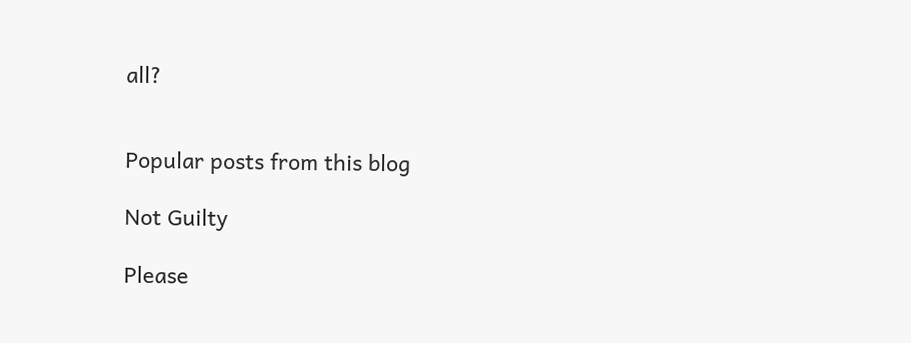all?


Popular posts from this blog

Not Guilty

Please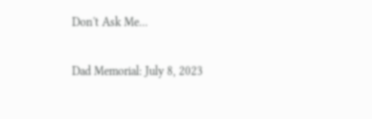Don't Ask Me...

Dad Memorial: July 8, 2023